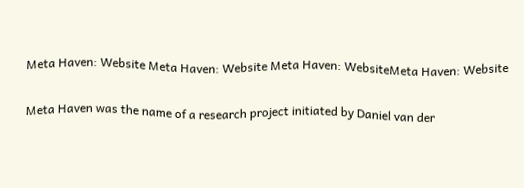Meta Haven: Website Meta Haven: Website Meta Haven: WebsiteMeta Haven: Website

Meta Haven was the name of a research project initiated by Daniel van der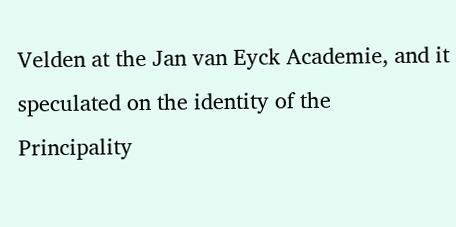Velden at the Jan van Eyck Academie, and it speculated on the identity of the Principality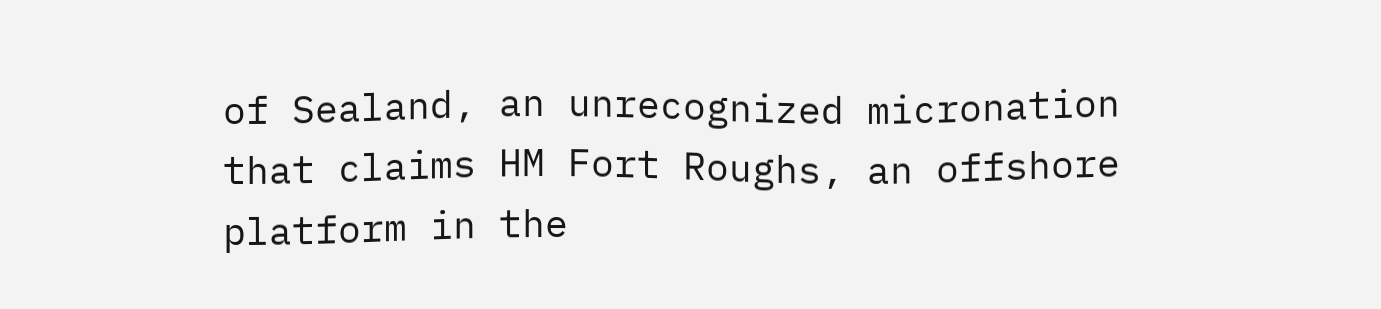of Sealand, an unrecognized micronation that claims HM Fort Roughs, an offshore platform in the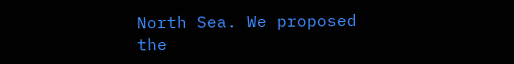North Sea. We proposed the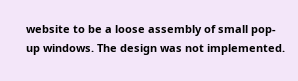website to be a loose assembly of small pop-up windows. The design was not implemented.